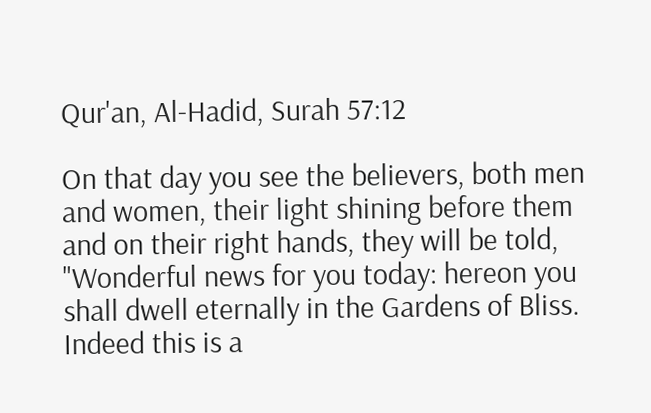Qur'an, Al-Hadid, Surah 57:12

On that day you see the believers, both men and women, their light shining before them and on their right hands, they will be told, "Wonderful news for you today: hereon you shall dwell eternally in the Gardens of Bliss. Indeed this is a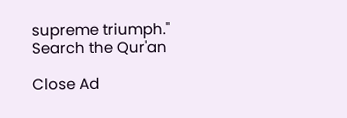supreme triumph."
Search the Qur'an

Close Ad